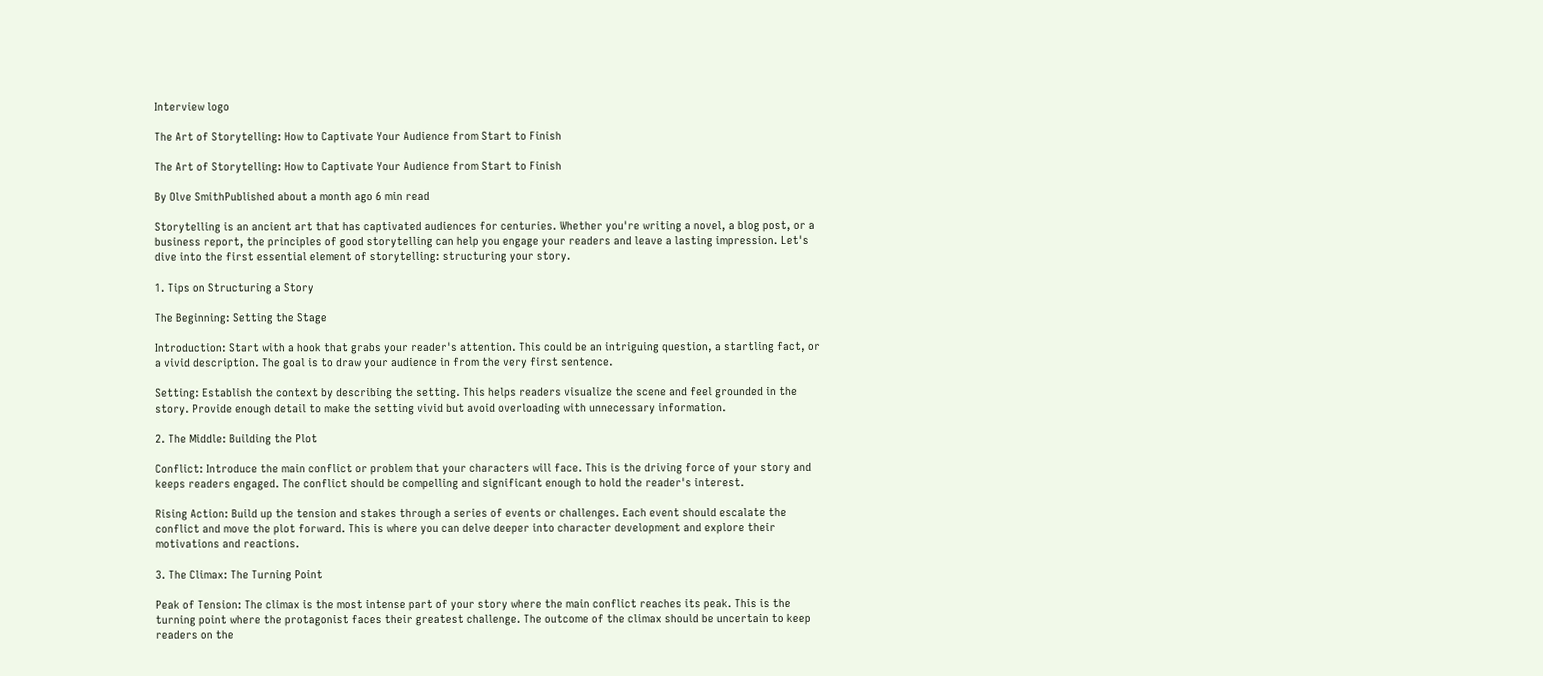Interview logo

The Art of Storytelling: How to Captivate Your Audience from Start to Finish

The Art of Storytelling: How to Captivate Your Audience from Start to Finish

By Olve SmithPublished about a month ago 6 min read

Storytelling is an ancient art that has captivated audiences for centuries. Whether you're writing a novel, a blog post, or a business report, the principles of good storytelling can help you engage your readers and leave a lasting impression. Let's dive into the first essential element of storytelling: structuring your story.

1. Tips on Structuring a Story

The Beginning: Setting the Stage

Introduction: Start with a hook that grabs your reader's attention. This could be an intriguing question, a startling fact, or a vivid description. The goal is to draw your audience in from the very first sentence.

Setting: Establish the context by describing the setting. This helps readers visualize the scene and feel grounded in the story. Provide enough detail to make the setting vivid but avoid overloading with unnecessary information.

2. The Middle: Building the Plot

Conflict: Introduce the main conflict or problem that your characters will face. This is the driving force of your story and keeps readers engaged. The conflict should be compelling and significant enough to hold the reader's interest.

Rising Action: Build up the tension and stakes through a series of events or challenges. Each event should escalate the conflict and move the plot forward. This is where you can delve deeper into character development and explore their motivations and reactions.

3. The Climax: The Turning Point

Peak of Tension: The climax is the most intense part of your story where the main conflict reaches its peak. This is the turning point where the protagonist faces their greatest challenge. The outcome of the climax should be uncertain to keep readers on the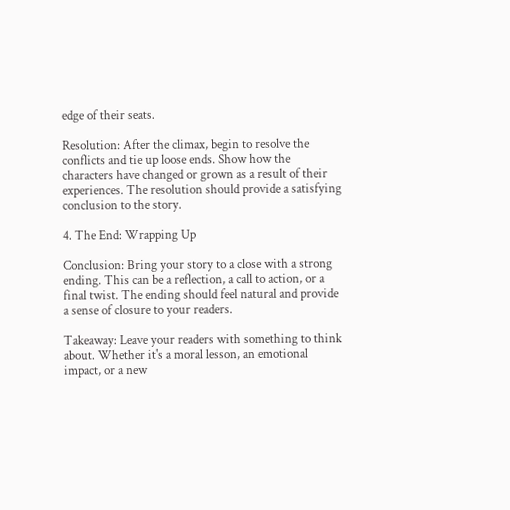edge of their seats.

Resolution: After the climax, begin to resolve the conflicts and tie up loose ends. Show how the characters have changed or grown as a result of their experiences. The resolution should provide a satisfying conclusion to the story.

4. The End: Wrapping Up

Conclusion: Bring your story to a close with a strong ending. This can be a reflection, a call to action, or a final twist. The ending should feel natural and provide a sense of closure to your readers.

Takeaway: Leave your readers with something to think about. Whether it's a moral lesson, an emotional impact, or a new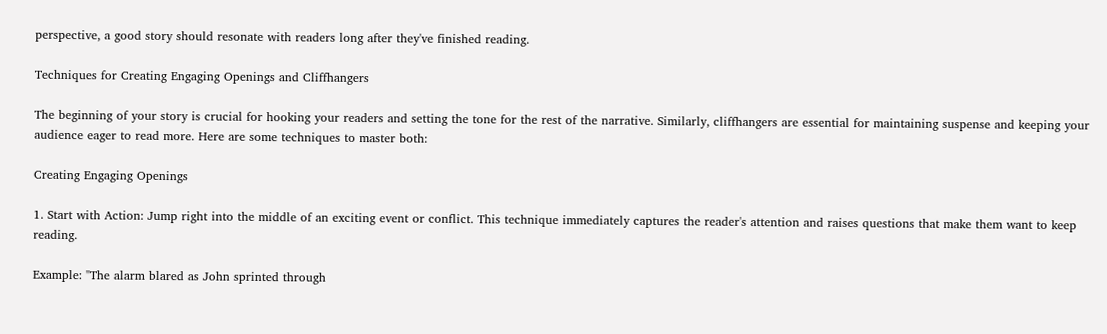perspective, a good story should resonate with readers long after they've finished reading.

Techniques for Creating Engaging Openings and Cliffhangers

The beginning of your story is crucial for hooking your readers and setting the tone for the rest of the narrative. Similarly, cliffhangers are essential for maintaining suspense and keeping your audience eager to read more. Here are some techniques to master both:

Creating Engaging Openings

1. Start with Action: Jump right into the middle of an exciting event or conflict. This technique immediately captures the reader's attention and raises questions that make them want to keep reading.

Example: "The alarm blared as John sprinted through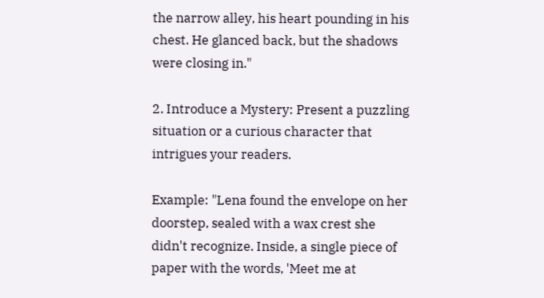the narrow alley, his heart pounding in his chest. He glanced back, but the shadows were closing in."

2. Introduce a Mystery: Present a puzzling situation or a curious character that intrigues your readers.

Example: "Lena found the envelope on her doorstep, sealed with a wax crest she didn't recognize. Inside, a single piece of paper with the words, 'Meet me at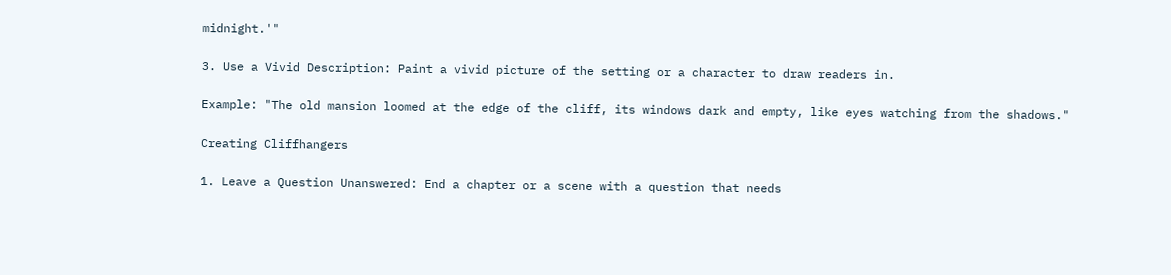midnight.'"

3. Use a Vivid Description: Paint a vivid picture of the setting or a character to draw readers in.

Example: "The old mansion loomed at the edge of the cliff, its windows dark and empty, like eyes watching from the shadows."

Creating Cliffhangers

1. Leave a Question Unanswered: End a chapter or a scene with a question that needs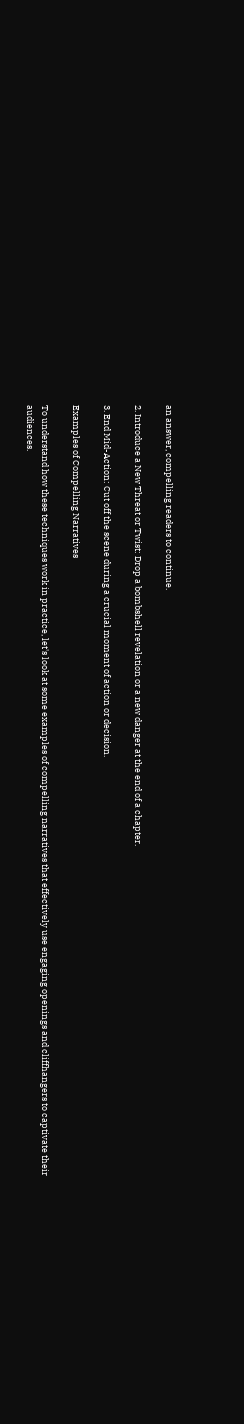an answer, compelling readers to continue.

2. Introduce a New Threat or Twist: Drop a bombshell revelation or a new danger at the end of a chapter.

3. End Mid-Action: Cut off the scene during a crucial moment of action or decision.

Examples of Compelling Narratives

To understand how these techniques work in practice, let's look at some examples of compelling narratives that effectively use engaging openings and cliffhangers to captivate their audiences.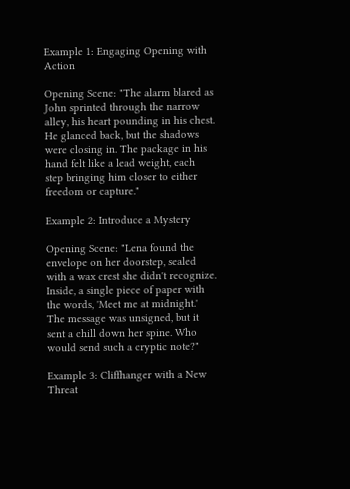Example 1: Engaging Opening with Action

Opening Scene: "The alarm blared as John sprinted through the narrow alley, his heart pounding in his chest. He glanced back, but the shadows were closing in. The package in his hand felt like a lead weight, each step bringing him closer to either freedom or capture."

Example 2: Introduce a Mystery

Opening Scene: "Lena found the envelope on her doorstep, sealed with a wax crest she didn't recognize. Inside, a single piece of paper with the words, 'Meet me at midnight.' The message was unsigned, but it sent a chill down her spine. Who would send such a cryptic note?"

Example 3: Cliffhanger with a New Threat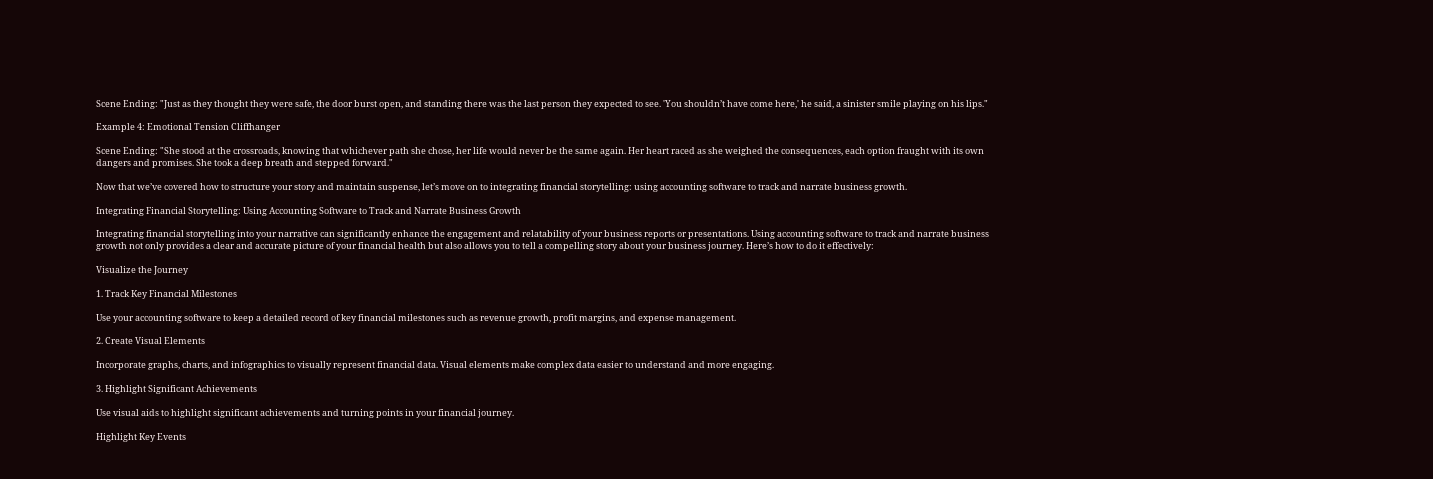Scene Ending: "Just as they thought they were safe, the door burst open, and standing there was the last person they expected to see. 'You shouldn’t have come here,' he said, a sinister smile playing on his lips."

Example 4: Emotional Tension Cliffhanger

Scene Ending: "She stood at the crossroads, knowing that whichever path she chose, her life would never be the same again. Her heart raced as she weighed the consequences, each option fraught with its own dangers and promises. She took a deep breath and stepped forward."

Now that we’ve covered how to structure your story and maintain suspense, let’s move on to integrating financial storytelling: using accounting software to track and narrate business growth.

Integrating Financial Storytelling: Using Accounting Software to Track and Narrate Business Growth

Integrating financial storytelling into your narrative can significantly enhance the engagement and relatability of your business reports or presentations. Using accounting software to track and narrate business growth not only provides a clear and accurate picture of your financial health but also allows you to tell a compelling story about your business journey. Here’s how to do it effectively:

Visualize the Journey

1. Track Key Financial Milestones

Use your accounting software to keep a detailed record of key financial milestones such as revenue growth, profit margins, and expense management.

2. Create Visual Elements

Incorporate graphs, charts, and infographics to visually represent financial data. Visual elements make complex data easier to understand and more engaging.

3. Highlight Significant Achievements

Use visual aids to highlight significant achievements and turning points in your financial journey.

Highlight Key Events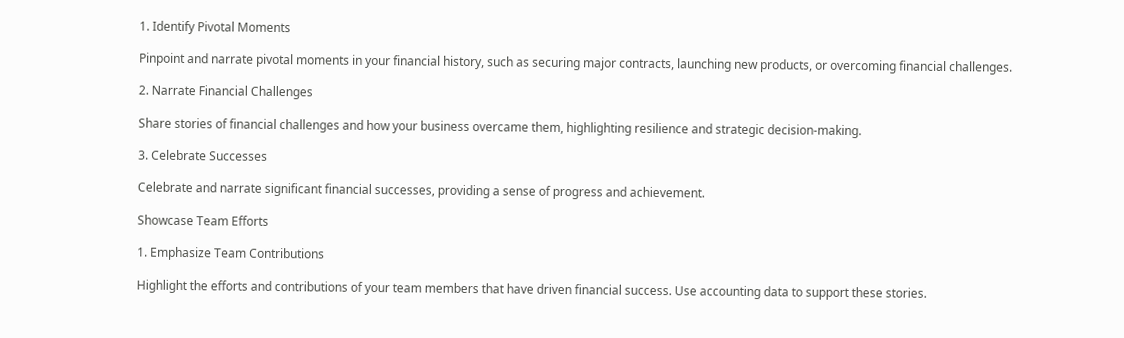1. Identify Pivotal Moments

Pinpoint and narrate pivotal moments in your financial history, such as securing major contracts, launching new products, or overcoming financial challenges.

2. Narrate Financial Challenges

Share stories of financial challenges and how your business overcame them, highlighting resilience and strategic decision-making.

3. Celebrate Successes

Celebrate and narrate significant financial successes, providing a sense of progress and achievement.

Showcase Team Efforts

1. Emphasize Team Contributions

Highlight the efforts and contributions of your team members that have driven financial success. Use accounting data to support these stories.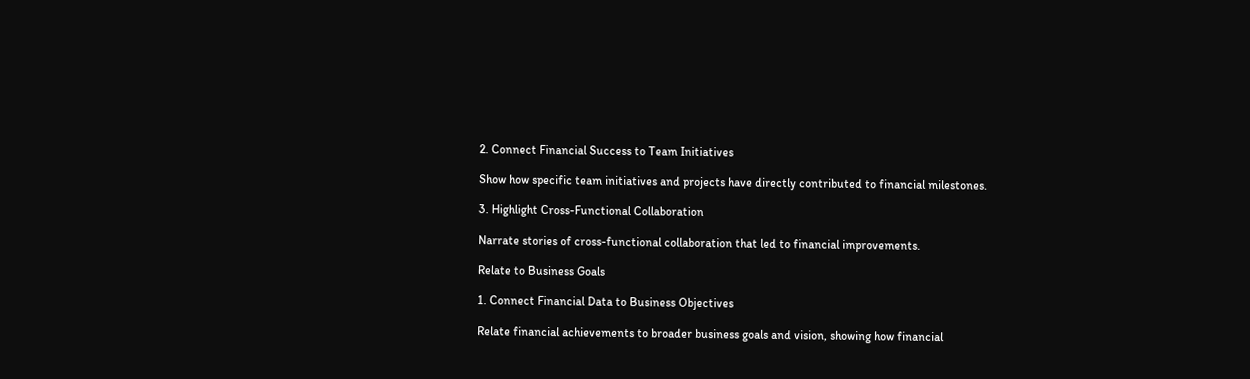2. Connect Financial Success to Team Initiatives

Show how specific team initiatives and projects have directly contributed to financial milestones.

3. Highlight Cross-Functional Collaboration

Narrate stories of cross-functional collaboration that led to financial improvements.

Relate to Business Goals

1. Connect Financial Data to Business Objectives

Relate financial achievements to broader business goals and vision, showing how financial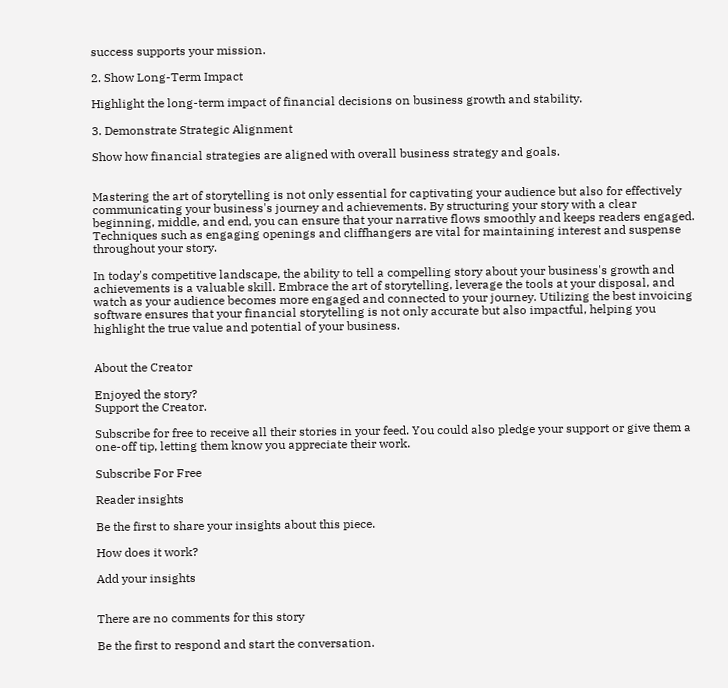success supports your mission.

2. Show Long-Term Impact

Highlight the long-term impact of financial decisions on business growth and stability.

3. Demonstrate Strategic Alignment

Show how financial strategies are aligned with overall business strategy and goals.


Mastering the art of storytelling is not only essential for captivating your audience but also for effectively communicating your business's journey and achievements. By structuring your story with a clear beginning, middle, and end, you can ensure that your narrative flows smoothly and keeps readers engaged. Techniques such as engaging openings and cliffhangers are vital for maintaining interest and suspense throughout your story.

In today's competitive landscape, the ability to tell a compelling story about your business's growth and achievements is a valuable skill. Embrace the art of storytelling, leverage the tools at your disposal, and watch as your audience becomes more engaged and connected to your journey. Utilizing the best invoicing software ensures that your financial storytelling is not only accurate but also impactful, helping you highlight the true value and potential of your business.


About the Creator

Enjoyed the story?
Support the Creator.

Subscribe for free to receive all their stories in your feed. You could also pledge your support or give them a one-off tip, letting them know you appreciate their work.

Subscribe For Free

Reader insights

Be the first to share your insights about this piece.

How does it work?

Add your insights


There are no comments for this story

Be the first to respond and start the conversation.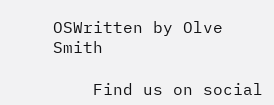OSWritten by Olve Smith

    Find us on social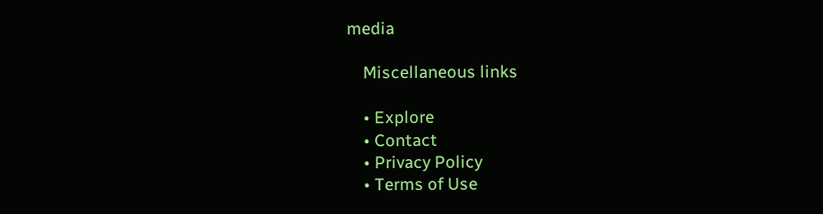media

    Miscellaneous links

    • Explore
    • Contact
    • Privacy Policy
    • Terms of Use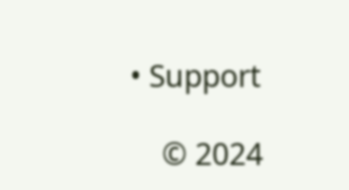• Support

    © 2024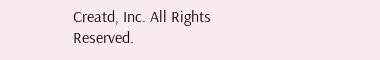Creatd, Inc. All Rights Reserved.